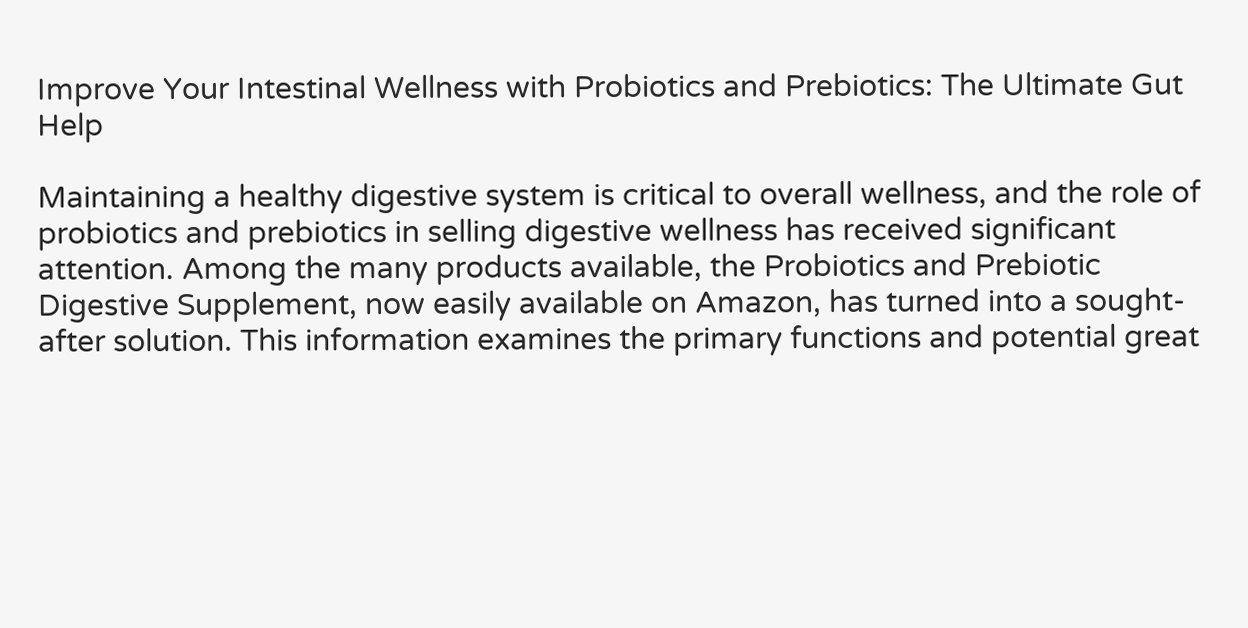Improve Your Intestinal Wellness with Probiotics and Prebiotics: The Ultimate Gut Help

Maintaining a healthy digestive system is critical to overall wellness, and the role of probiotics and prebiotics in selling digestive wellness has received significant attention. Among the many products available, the Probiotics and Prebiotic Digestive Supplement, now easily available on Amazon, has turned into a sought-after solution. This information examines the primary functions and potential great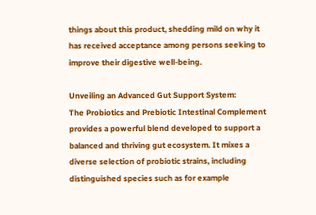things about this product, shedding mild on why it has received acceptance among persons seeking to improve their digestive well-being.

Unveiling an Advanced Gut Support System:
The Probiotics and Prebiotic Intestinal Complement provides a powerful blend developed to support a balanced and thriving gut ecosystem. It mixes a diverse selection of probiotic strains, including distinguished species such as for example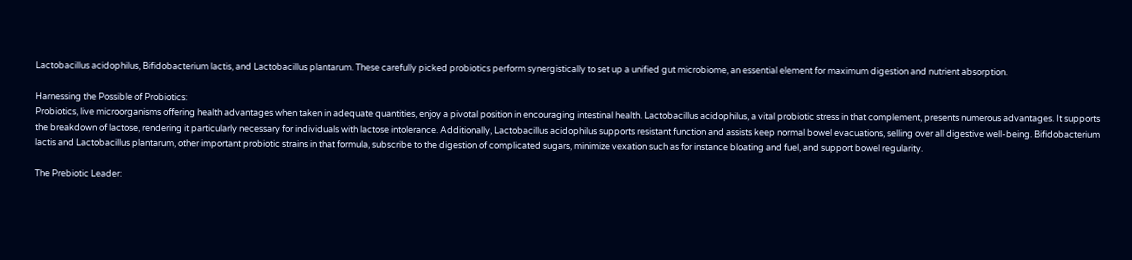Lactobacillus acidophilus, Bifidobacterium lactis, and Lactobacillus plantarum. These carefully picked probiotics perform synergistically to set up a unified gut microbiome, an essential element for maximum digestion and nutrient absorption.

Harnessing the Possible of Probiotics:
Probiotics, live microorganisms offering health advantages when taken in adequate quantities, enjoy a pivotal position in encouraging intestinal health. Lactobacillus acidophilus, a vital probiotic stress in that complement, presents numerous advantages. It supports the breakdown of lactose, rendering it particularly necessary for individuals with lactose intolerance. Additionally, Lactobacillus acidophilus supports resistant function and assists keep normal bowel evacuations, selling over all digestive well-being. Bifidobacterium lactis and Lactobacillus plantarum, other important probiotic strains in that formula, subscribe to the digestion of complicated sugars, minimize vexation such as for instance bloating and fuel, and support bowel regularity.

The Prebiotic Leader: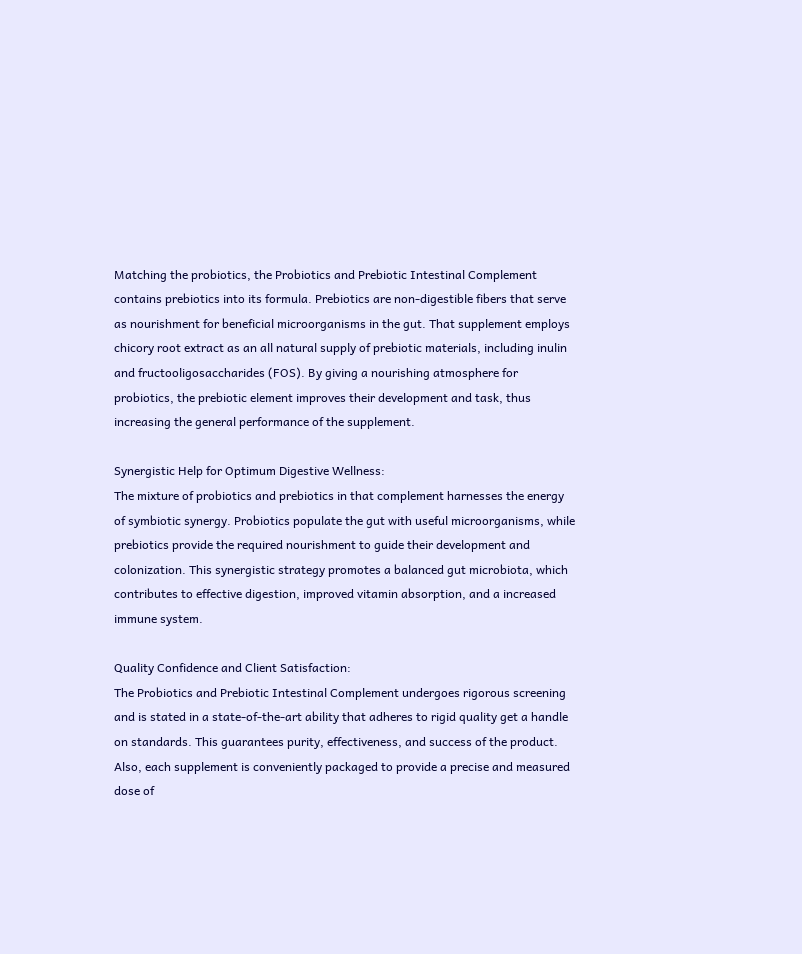Matching the probiotics, the Probiotics and Prebiotic Intestinal Complement contains prebiotics into its formula. Prebiotics are non-digestible fibers that serve as nourishment for beneficial microorganisms in the gut. That supplement employs chicory root extract as an all natural supply of prebiotic materials, including inulin and fructooligosaccharides (FOS). By giving a nourishing atmosphere for probiotics, the prebiotic element improves their development and task, thus increasing the general performance of the supplement.

Synergistic Help for Optimum Digestive Wellness:
The mixture of probiotics and prebiotics in that complement harnesses the energy of symbiotic synergy. Probiotics populate the gut with useful microorganisms, while prebiotics provide the required nourishment to guide their development and colonization. This synergistic strategy promotes a balanced gut microbiota, which contributes to effective digestion, improved vitamin absorption, and a increased immune system.

Quality Confidence and Client Satisfaction:
The Probiotics and Prebiotic Intestinal Complement undergoes rigorous screening and is stated in a state-of-the-art ability that adheres to rigid quality get a handle on standards. This guarantees purity, effectiveness, and success of the product. Also, each supplement is conveniently packaged to provide a precise and measured dose of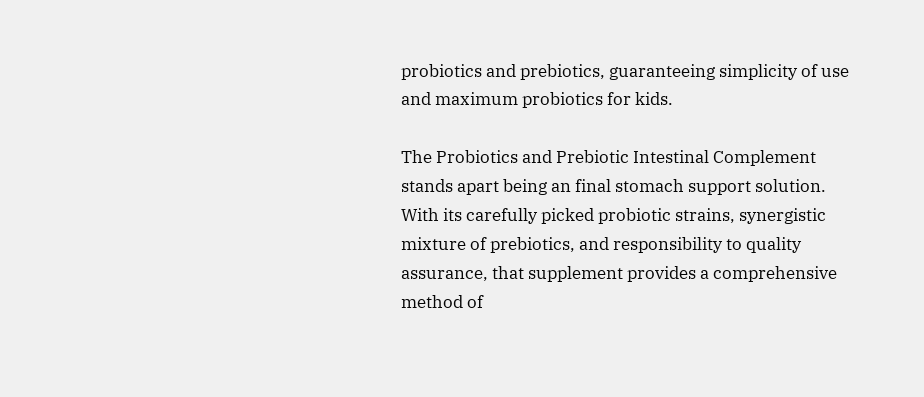probiotics and prebiotics, guaranteeing simplicity of use and maximum probiotics for kids.

The Probiotics and Prebiotic Intestinal Complement stands apart being an final stomach support solution. With its carefully picked probiotic strains, synergistic mixture of prebiotics, and responsibility to quality assurance, that supplement provides a comprehensive method of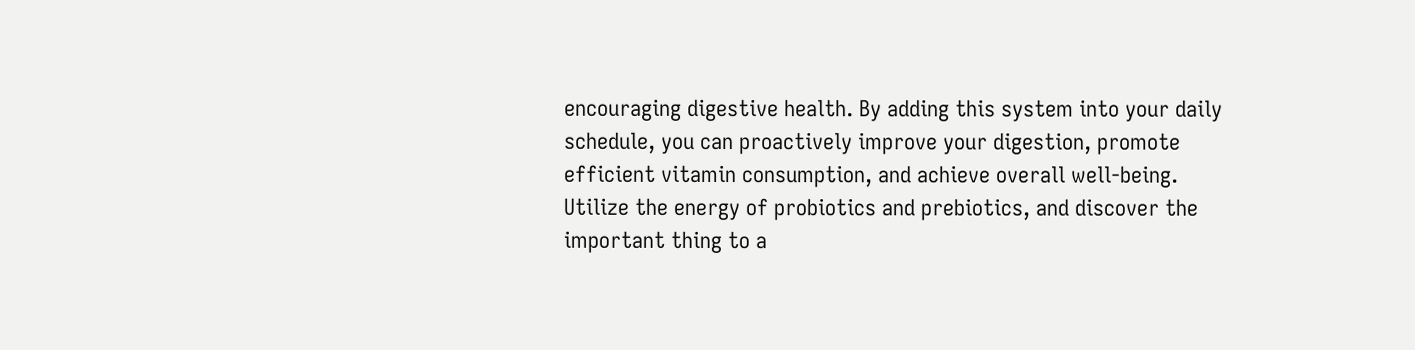encouraging digestive health. By adding this system into your daily schedule, you can proactively improve your digestion, promote efficient vitamin consumption, and achieve overall well-being. Utilize the energy of probiotics and prebiotics, and discover the important thing to a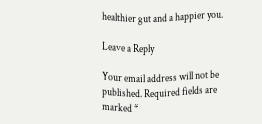healthier gut and a happier you.

Leave a Reply

Your email address will not be published. Required fields are marked *